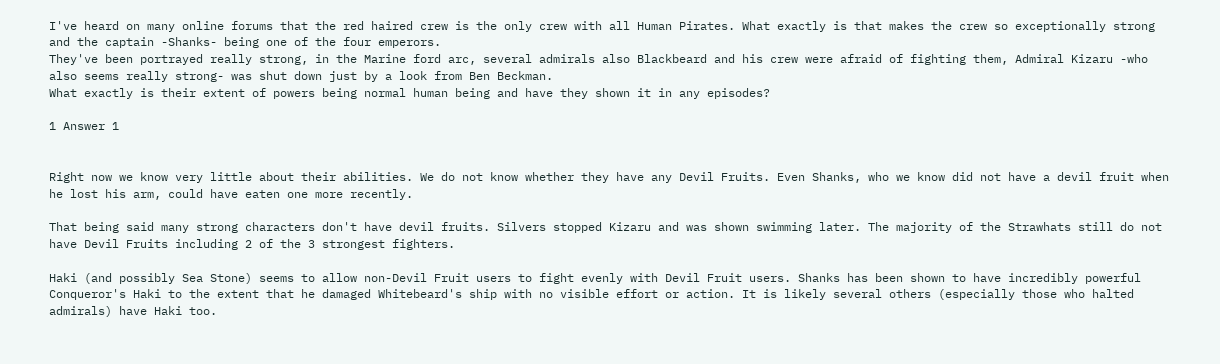I've heard on many online forums that the red haired crew is the only crew with all Human Pirates. What exactly is that makes the crew so exceptionally strong and the captain -Shanks- being one of the four emperors.
They've been portrayed really strong, in the Marine ford arc, several admirals also Blackbeard and his crew were afraid of fighting them, Admiral Kizaru -who also seems really strong- was shut down just by a look from Ben Beckman.
What exactly is their extent of powers being normal human being and have they shown it in any episodes?

1 Answer 1


Right now we know very little about their abilities. We do not know whether they have any Devil Fruits. Even Shanks, who we know did not have a devil fruit when he lost his arm, could have eaten one more recently.

That being said many strong characters don't have devil fruits. Silvers stopped Kizaru and was shown swimming later. The majority of the Strawhats still do not have Devil Fruits including 2 of the 3 strongest fighters.

Haki (and possibly Sea Stone) seems to allow non-Devil Fruit users to fight evenly with Devil Fruit users. Shanks has been shown to have incredibly powerful Conqueror's Haki to the extent that he damaged Whitebeard's ship with no visible effort or action. It is likely several others (especially those who halted admirals) have Haki too.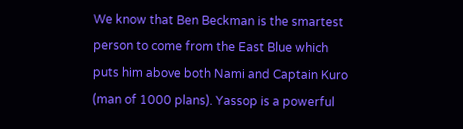We know that Ben Beckman is the smartest person to come from the East Blue which puts him above both Nami and Captain Kuro (man of 1000 plans). Yassop is a powerful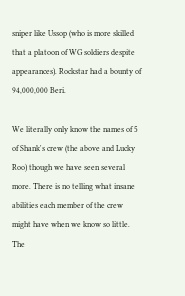sniper like Ussop (who is more skilled that a platoon of WG soldiers despite appearances). Rockstar had a bounty of 94,000,000 Beri.

We literally only know the names of 5 of Shank's crew (the above and Lucky Roo) though we have seen several more. There is no telling what insane abilities each member of the crew might have when we know so little. The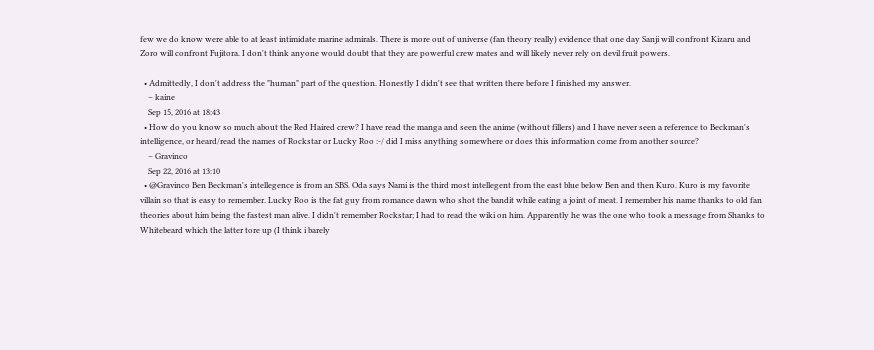few we do know were able to at least intimidate marine admirals. There is more out of universe (fan theory really) evidence that one day Sanji will confront Kizaru and Zoro will confront Fujitora. I don't think anyone would doubt that they are powerful crew mates and will likely never rely on devil fruit powers.

  • Admittedly, I don't address the "human" part of the question. Honestly I didn't see that written there before I finished my answer.
    – kaine
    Sep 15, 2016 at 18:43
  • How do you know so much about the Red Haired crew? I have read the manga and seen the anime (without fillers) and I have never seen a reference to Beckman's intelligence, or heard/read the names of Rockstar or Lucky Roo :-/ did I miss anything somewhere or does this information come from another source?
    – Gravinco
    Sep 22, 2016 at 13:10
  • @Gravinco Ben Beckman's intellegence is from an SBS. Oda says Nami is the third most intellegent from the east blue below Ben and then Kuro. Kuro is my favorite villain so that is easy to remember. Lucky Roo is the fat guy from romance dawn who shot the bandit while eating a joint of meat. I remember his name thanks to old fan theories about him being the fastest man alive. I didn't remember Rockstar; I had to read the wiki on him. Apparently he was the one who took a message from Shanks to Whitebeard which the latter tore up (I think i barely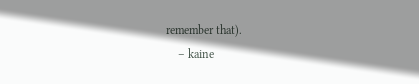remember that).
    – kaine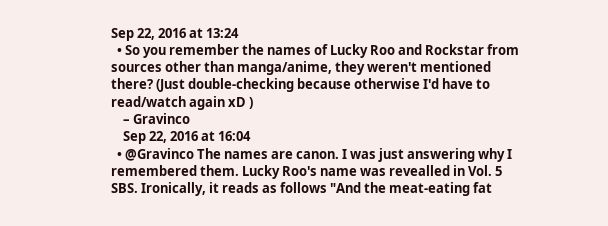Sep 22, 2016 at 13:24
  • So you remember the names of Lucky Roo and Rockstar from sources other than manga/anime, they weren't mentioned there? (Just double-checking because otherwise I'd have to read/watch again xD )
    – Gravinco
    Sep 22, 2016 at 16:04
  • @Gravinco The names are canon. I was just answering why I remembered them. Lucky Roo's name was revealled in Vol. 5 SBS. Ironically, it reads as follows "And the meat-eating fat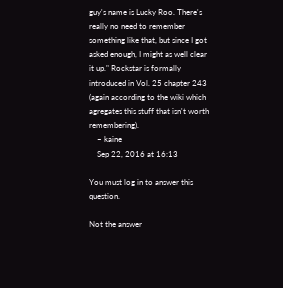guy's name is Lucky Roo. There's really no need to remember something like that, but since I got asked enough, I might as well clear it up." Rockstar is formally introduced in Vol. 25 chapter 243 (again according to the wiki which agregates this stuff that isn't worth remembering).
    – kaine
    Sep 22, 2016 at 16:13

You must log in to answer this question.

Not the answer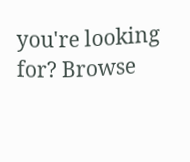you're looking for? Browse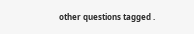other questions tagged .